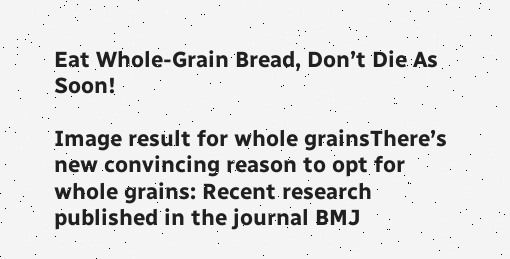Eat Whole-Grain Bread, Don’t Die As Soon!

Image result for whole grainsThere’s new convincing reason to opt for whole grains: Recent research published in the journal BMJ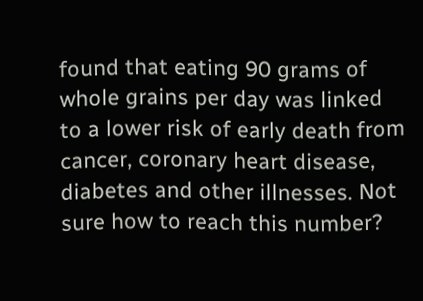found that eating 90 grams of whole grains per day was linked to a lower risk of early death from cancer, coronary heart disease, diabetes and other illnesses. Not sure how to reach this number?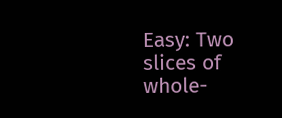Easy: Two slices of whole-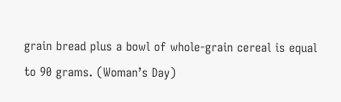grain bread plus a bowl of whole-grain cereal is equal to 90 grams. (Woman’s Day)